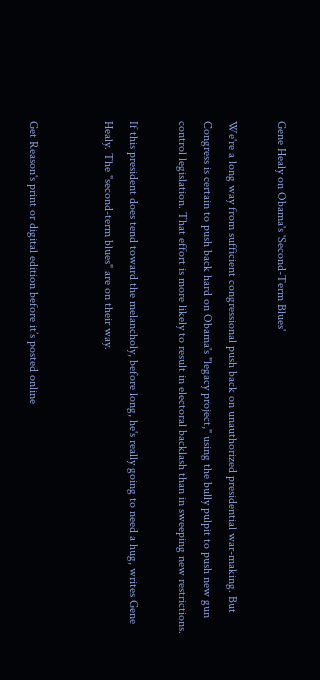Gene Healy on Obama's 'Second-Term Blues'

We're a long way from sufficient congressional push back on unauthorized presidential war-making. But Congress is certain to push back hard on Obama's "legacy project," using the bully pulpit to push new gun control legislation. That effort is more likely to result in electoral backlash than in sweeping new restrictions.

If this president does tend toward the melancholy, before long, he's really going to need a hug, writes Gene Healy. The "second-term blues" are on their way.


Get Reason's print or digital edition before it’s posted online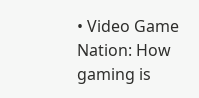• Video Game Nation: How gaming is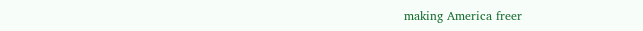making America freer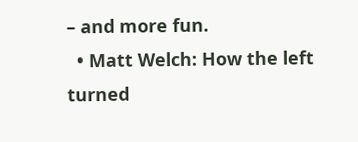– and more fun.
  • Matt Welch: How the left turned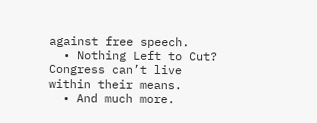against free speech.
  • Nothing Left to Cut? Congress can’t live within their means.
  • And much more.